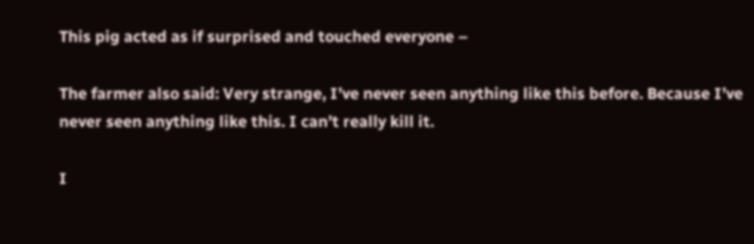This pig acted as if surprised and touched everyone –

The farmer also said: Very strange, I’ve never seen anything like this before. Because I’ve never seen anything like this. I can’t really kill it.

I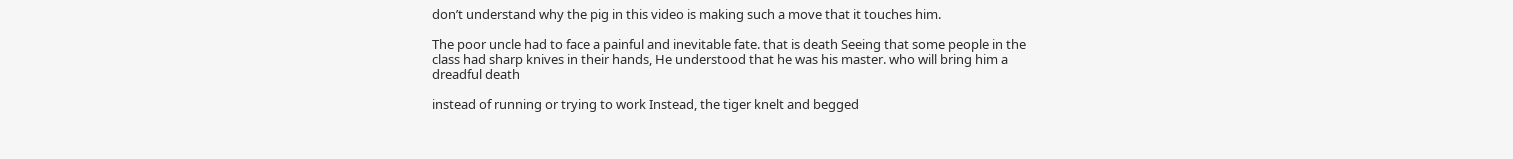don’t understand why the pig in this video is making such a move that it touches him.

The poor uncle had to face a painful and inevitable fate. that is death Seeing that some people in the class had sharp knives in their hands, He understood that he was his master. who will bring him a dreadful death

instead of running or trying to work Instead, the tiger knelt and begged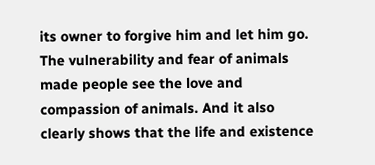its owner to forgive him and let him go. The vulnerability and fear of animals made people see the love and compassion of animals. And it also clearly shows that the life and existence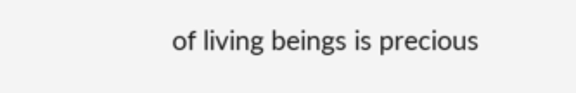of living beings is precious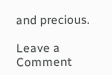and precious.

Leave a Comment